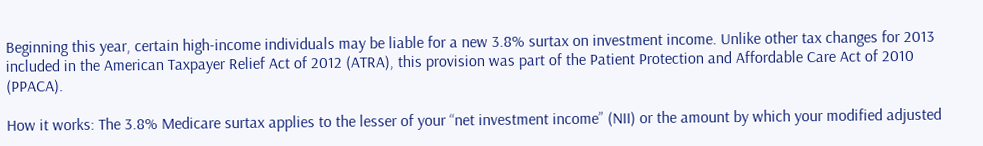Beginning this year, certain high-income individuals may be liable for a new 3.8% surtax on investment income. Unlike other tax changes for 2013 included in the American Taxpayer Relief Act of 2012 (ATRA), this provision was part of the Patient Protection and Affordable Care Act of 2010 (PPACA).

How it works: The 3.8% Medicare surtax applies to the lesser of your “net investment income” (NII) or the amount by which your modified adjusted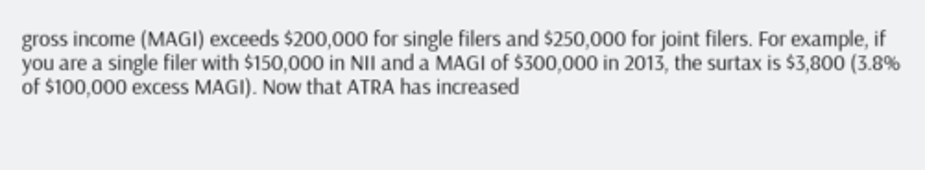gross income (MAGI) exceeds $200,000 for single filers and $250,000 for joint filers. For example, if you are a single filer with $150,000 in NII and a MAGI of $300,000 in 2013, the surtax is $3,800 (3.8% of $100,000 excess MAGI). Now that ATRA has increased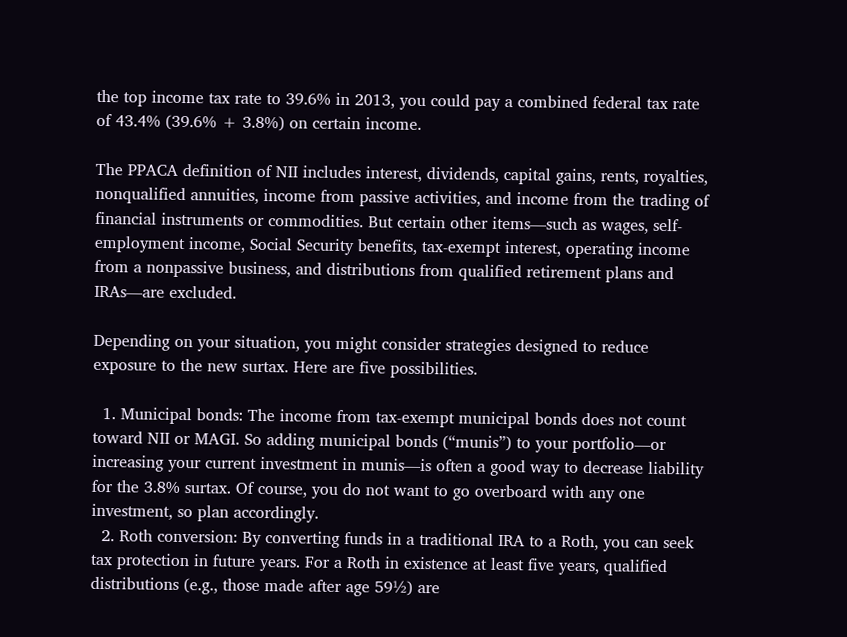the top income tax rate to 39.6% in 2013, you could pay a combined federal tax rate of 43.4% (39.6% + 3.8%) on certain income.

The PPACA definition of NII includes interest, dividends, capital gains, rents, royalties, nonqualified annuities, income from passive activities, and income from the trading of financial instruments or commodities. But certain other items—such as wages, self-employment income, Social Security benefits, tax-exempt interest, operating income from a nonpassive business, and distributions from qualified retirement plans and IRAs—are excluded.

Depending on your situation, you might consider strategies designed to reduce exposure to the new surtax. Here are five possibilities.

  1. Municipal bonds: The income from tax-exempt municipal bonds does not count toward NII or MAGI. So adding municipal bonds (“munis”) to your portfolio—or increasing your current investment in munis—is often a good way to decrease liability for the 3.8% surtax. Of course, you do not want to go overboard with any one investment, so plan accordingly.
  2. Roth conversion: By converting funds in a traditional IRA to a Roth, you can seek tax protection in future years. For a Roth in existence at least five years, qualified distributions (e.g., those made after age 59½) are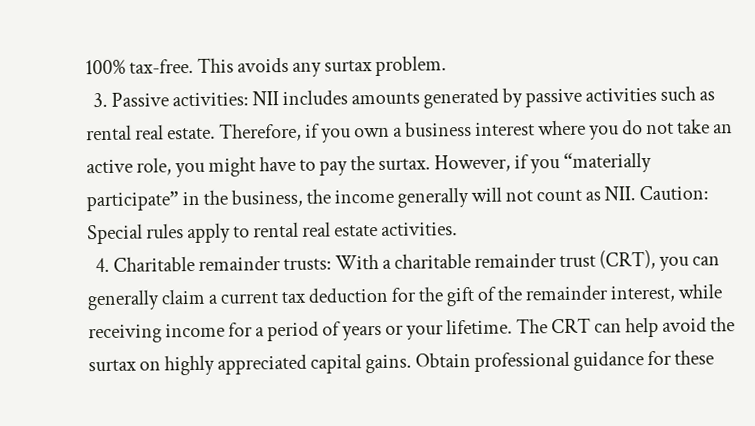100% tax-free. This avoids any surtax problem.
  3. Passive activities: NII includes amounts generated by passive activities such as rental real estate. Therefore, if you own a business interest where you do not take an active role, you might have to pay the surtax. However, if you “materially participate” in the business, the income generally will not count as NII. Caution: Special rules apply to rental real estate activities.
  4. Charitable remainder trusts: With a charitable remainder trust (CRT), you can generally claim a current tax deduction for the gift of the remainder interest, while receiving income for a period of years or your lifetime. The CRT can help avoid the surtax on highly appreciated capital gains. Obtain professional guidance for these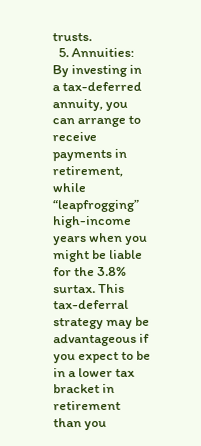trusts.
  5. Annuities: By investing in a tax-deferred annuity, you can arrange to receive payments in retirement, while “leapfrogging” high-income years when you might be liable for the 3.8% surtax. This tax-deferral strategy may be advantageous if you expect to be in a lower tax bracket in retirement than you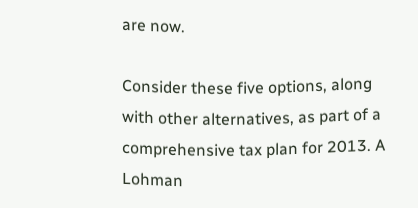are now.

Consider these five options, along with other alternatives, as part of a comprehensive tax plan for 2013. A Lohman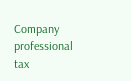Company professional tax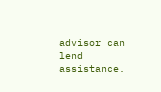advisor can lend assistance.